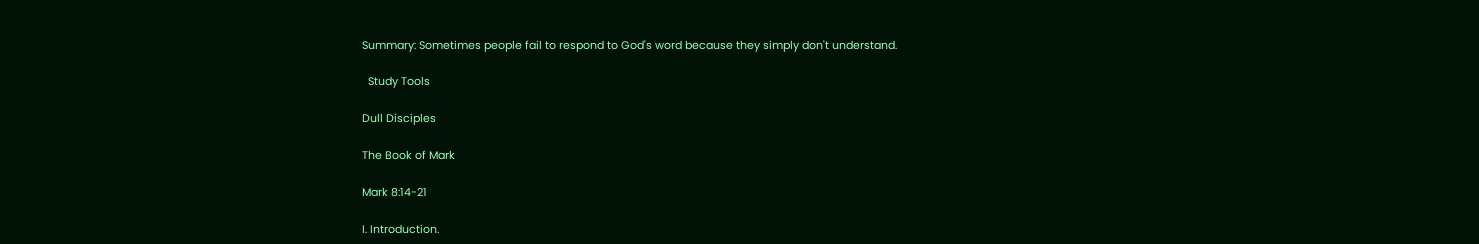Summary: Sometimes people fail to respond to God's word because they simply don't understand.

  Study Tools

Dull Disciples

The Book of Mark

Mark 8:14-21

I. Introduction.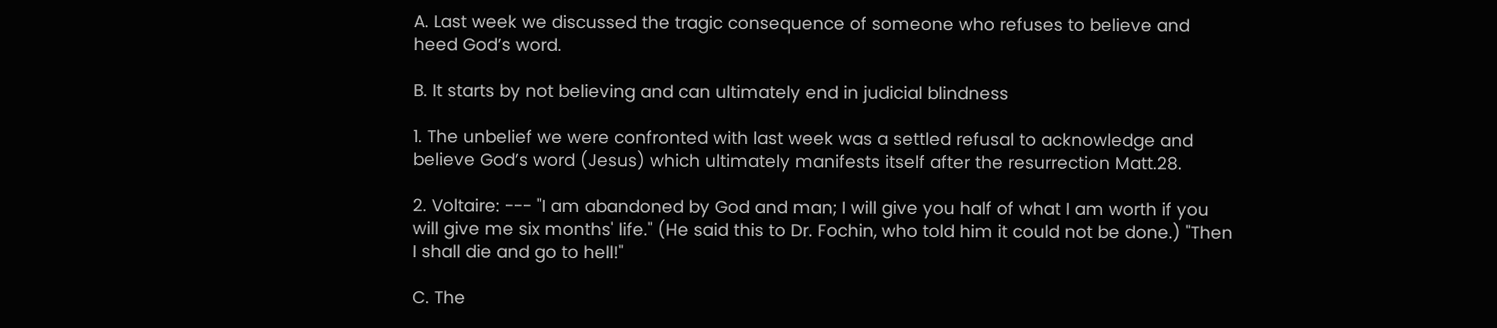A. Last week we discussed the tragic consequence of someone who refuses to believe and heed God’s word.

B. It starts by not believing and can ultimately end in judicial blindness

1. The unbelief we were confronted with last week was a settled refusal to acknowledge and believe God’s word (Jesus) which ultimately manifests itself after the resurrection Matt.28.

2. Voltaire: --- "I am abandoned by God and man; I will give you half of what I am worth if you will give me six months' life." (He said this to Dr. Fochin, who told him it could not be done.) "Then I shall die and go to hell!"

C. The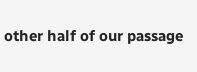other half of our passage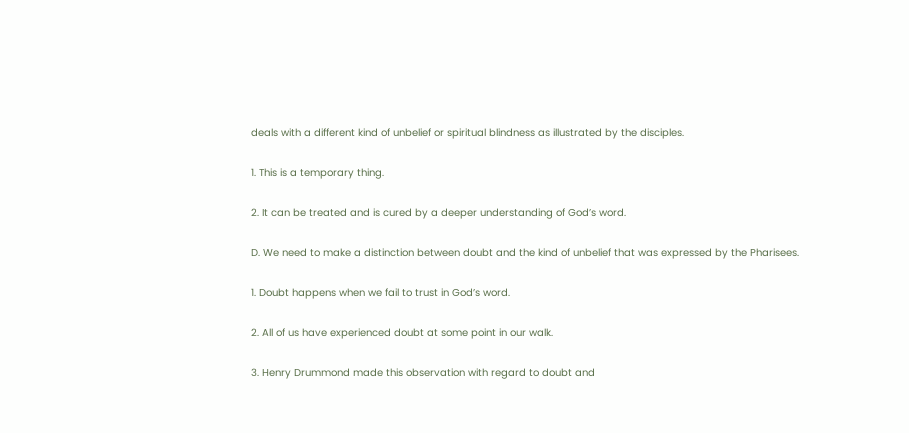deals with a different kind of unbelief or spiritual blindness as illustrated by the disciples.

1. This is a temporary thing.

2. It can be treated and is cured by a deeper understanding of God’s word.

D. We need to make a distinction between doubt and the kind of unbelief that was expressed by the Pharisees.

1. Doubt happens when we fail to trust in God’s word.

2. All of us have experienced doubt at some point in our walk.

3. Henry Drummond made this observation with regard to doubt and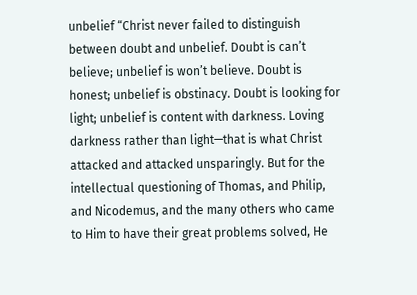unbelief “Christ never failed to distinguish between doubt and unbelief. Doubt is can’t believe; unbelief is won’t believe. Doubt is honest; unbelief is obstinacy. Doubt is looking for light; unbelief is content with darkness. Loving darkness rather than light—that is what Christ attacked and attacked unsparingly. But for the intellectual questioning of Thomas, and Philip, and Nicodemus, and the many others who came to Him to have their great problems solved, He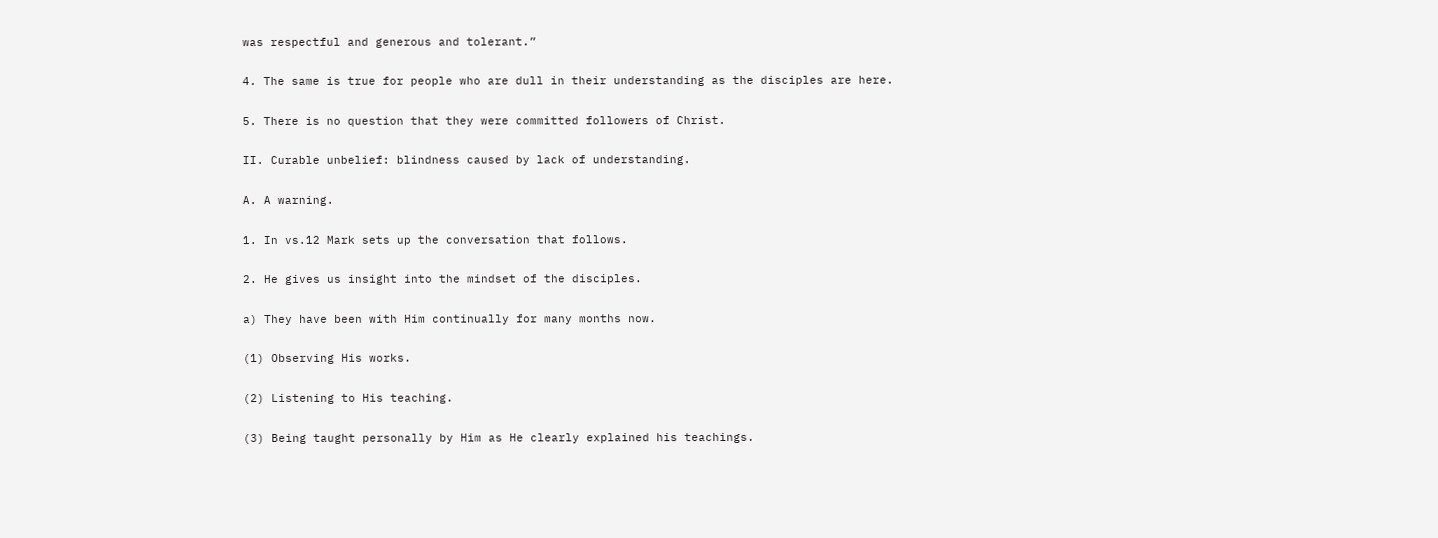was respectful and generous and tolerant.”

4. The same is true for people who are dull in their understanding as the disciples are here.

5. There is no question that they were committed followers of Christ.

II. Curable unbelief: blindness caused by lack of understanding.

A. A warning.

1. In vs.12 Mark sets up the conversation that follows.

2. He gives us insight into the mindset of the disciples.

a) They have been with Him continually for many months now.

(1) Observing His works.

(2) Listening to His teaching.

(3) Being taught personally by Him as He clearly explained his teachings.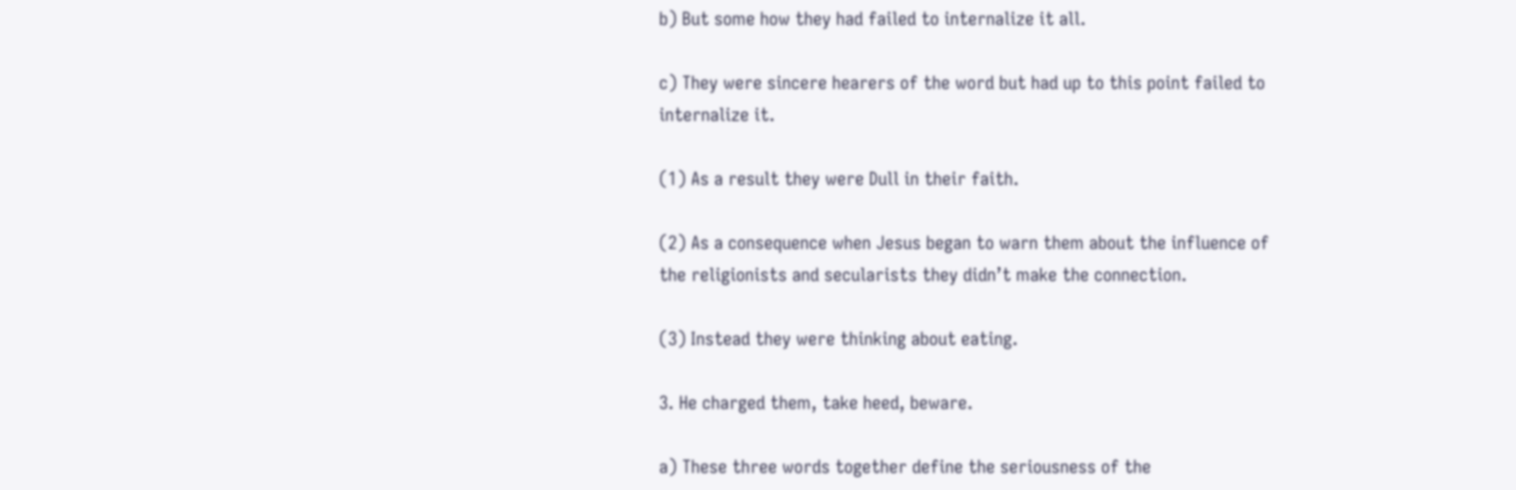b) But some how they had failed to internalize it all.

c) They were sincere hearers of the word but had up to this point failed to internalize it.

(1) As a result they were Dull in their faith.

(2) As a consequence when Jesus began to warn them about the influence of the religionists and secularists they didn’t make the connection.

(3) Instead they were thinking about eating.

3. He charged them, take heed, beware.

a) These three words together define the seriousness of the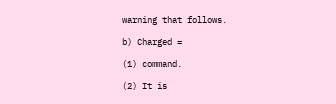warning that follows.

b) Charged =

(1) command.

(2) It is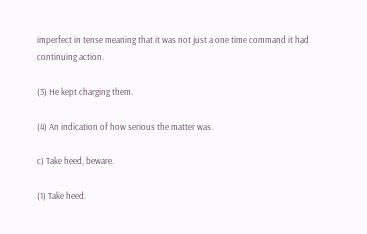imperfect in tense meaning that it was not just a one time command it had continuing action.

(3) He kept charging them.

(4) An indication of how serious the matter was.

c) Take heed, beware.

(1) Take heed.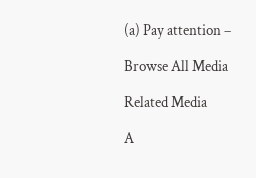(a) Pay attention –

Browse All Media

Related Media

A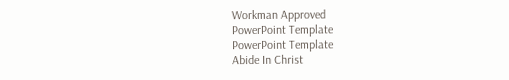Workman Approved
PowerPoint Template
PowerPoint Template
Abide In Christ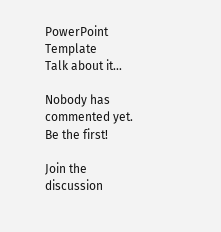PowerPoint Template
Talk about it...

Nobody has commented yet. Be the first!

Join the discussion